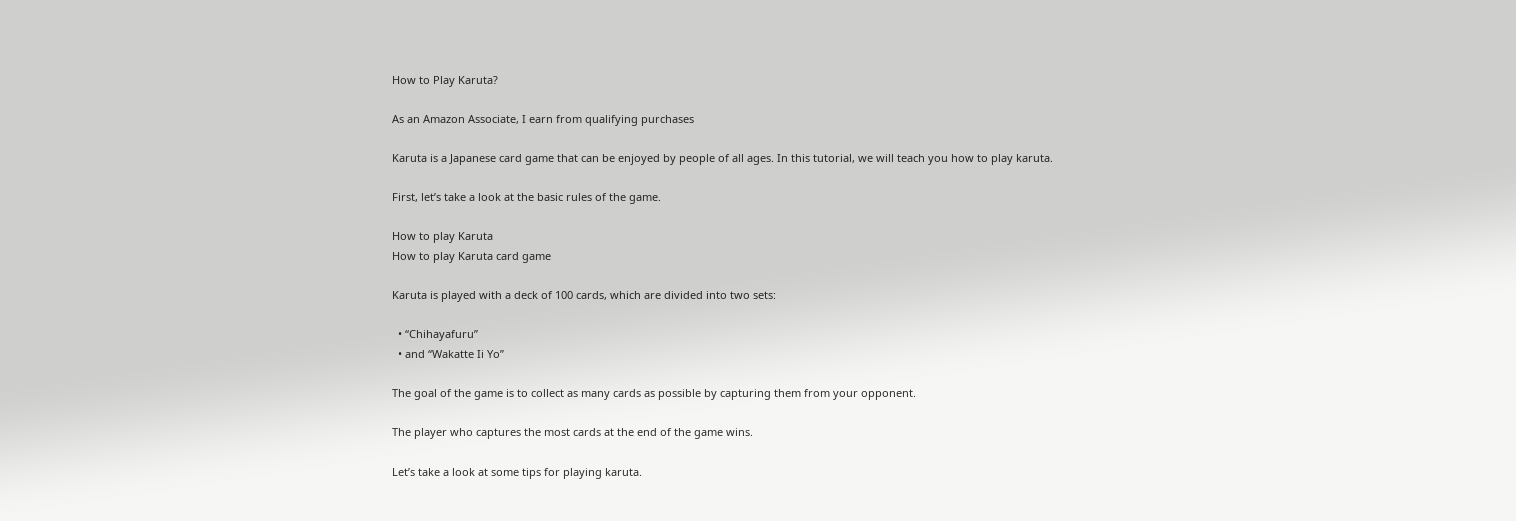How to Play Karuta?

As an Amazon Associate, I earn from qualifying purchases

Karuta is a Japanese card game that can be enjoyed by people of all ages. In this tutorial, we will teach you how to play karuta.

First, let’s take a look at the basic rules of the game.

How to play Karuta
How to play Karuta card game

Karuta is played with a deck of 100 cards, which are divided into two sets:

  • “Chihayafuru”
  • and “Wakatte Ii Yo”

The goal of the game is to collect as many cards as possible by capturing them from your opponent.

The player who captures the most cards at the end of the game wins.

Let’s take a look at some tips for playing karuta.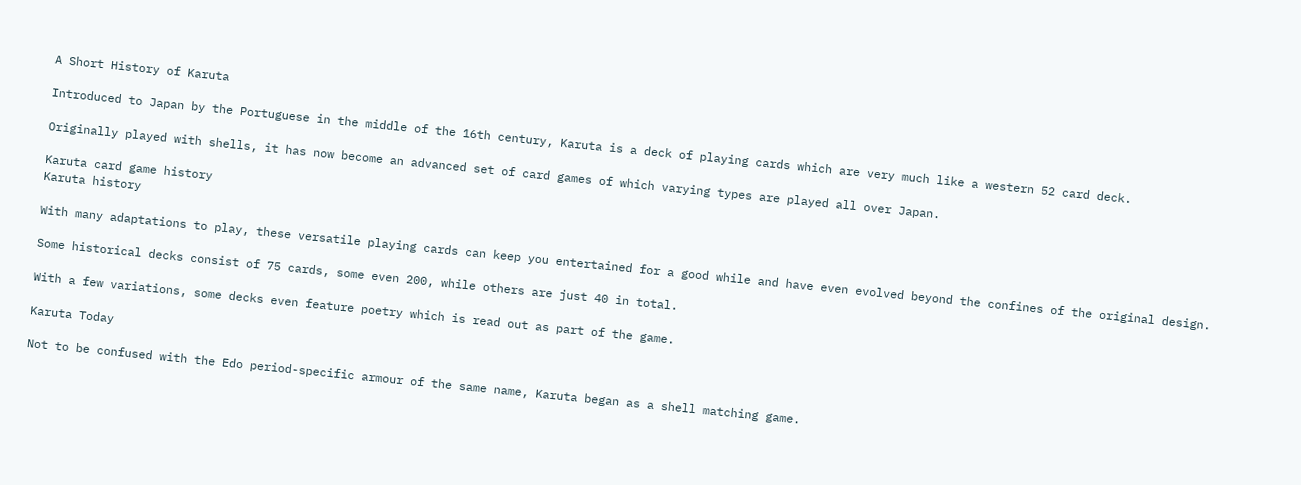A Short History of Karuta

Introduced to Japan by the Portuguese in the middle of the 16th century, Karuta is a deck of playing cards which are very much like a western 52 card deck.

Originally played with shells, it has now become an advanced set of card games of which varying types are played all over Japan.

Karuta card game history
Karuta history

With many adaptations to play, these versatile playing cards can keep you entertained for a good while and have even evolved beyond the confines of the original design.

Some historical decks consist of 75 cards, some even 200, while others are just 40 in total.

With a few variations, some decks even feature poetry which is read out as part of the game.

Karuta Today

Not to be confused with the Edo period-specific armour of the same name, Karuta began as a shell matching game.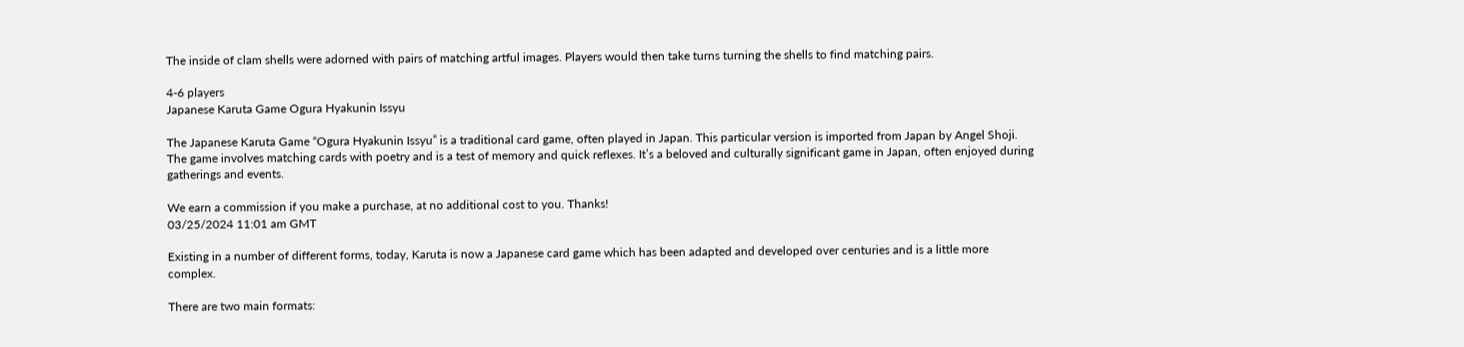The inside of clam shells were adorned with pairs of matching artful images. Players would then take turns turning the shells to find matching pairs.

4-6 players
Japanese Karuta Game Ogura Hyakunin Issyu

The Japanese Karuta Game “Ogura Hyakunin Issyu” is a traditional card game, often played in Japan. This particular version is imported from Japan by Angel Shoji. The game involves matching cards with poetry and is a test of memory and quick reflexes. It’s a beloved and culturally significant game in Japan, often enjoyed during gatherings and events.

We earn a commission if you make a purchase, at no additional cost to you. Thanks!
03/25/2024 11:01 am GMT

Existing in a number of different forms, today, Karuta is now a Japanese card game which has been adapted and developed over centuries and is a little more complex.

There are two main formats: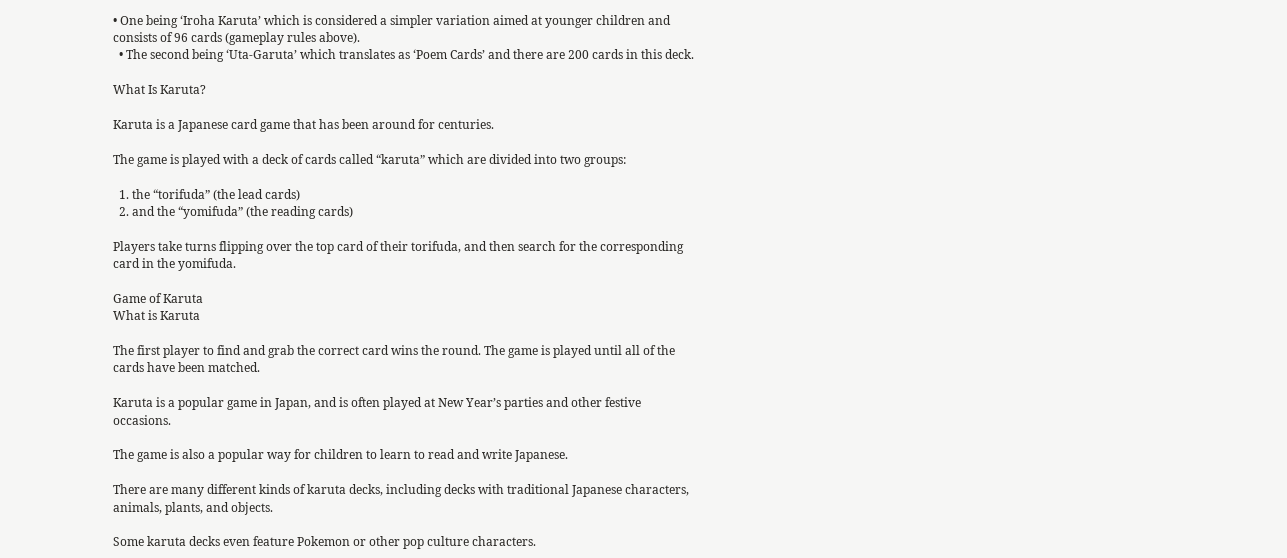• One being ‘Iroha Karuta’ which is considered a simpler variation aimed at younger children and consists of 96 cards (gameplay rules above).
  • The second being ‘Uta-Garuta’ which translates as ‘Poem Cards’ and there are 200 cards in this deck.

What Is Karuta?

Karuta is a Japanese card game that has been around for centuries.

The game is played with a deck of cards called “karuta” which are divided into two groups:

  1. the “torifuda” (the lead cards)
  2. and the “yomifuda” (the reading cards)

Players take turns flipping over the top card of their torifuda, and then search for the corresponding card in the yomifuda.

Game of Karuta
What is Karuta

The first player to find and grab the correct card wins the round. The game is played until all of the cards have been matched.

Karuta is a popular game in Japan, and is often played at New Year’s parties and other festive occasions.

The game is also a popular way for children to learn to read and write Japanese.

There are many different kinds of karuta decks, including decks with traditional Japanese characters, animals, plants, and objects.

Some karuta decks even feature Pokemon or other pop culture characters.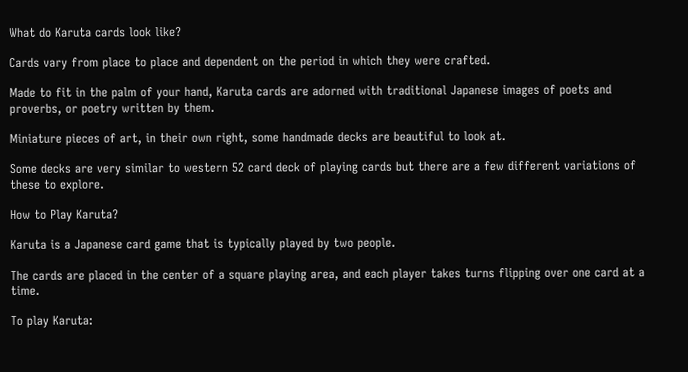What do Karuta cards look like?

Cards vary from place to place and dependent on the period in which they were crafted.

Made to fit in the palm of your hand, Karuta cards are adorned with traditional Japanese images of poets and proverbs, or poetry written by them.

Miniature pieces of art, in their own right, some handmade decks are beautiful to look at.

Some decks are very similar to western 52 card deck of playing cards but there are a few different variations of these to explore.

How to Play Karuta?

Karuta is a Japanese card game that is typically played by two people.

The cards are placed in the center of a square playing area, and each player takes turns flipping over one card at a time.

To play Karuta: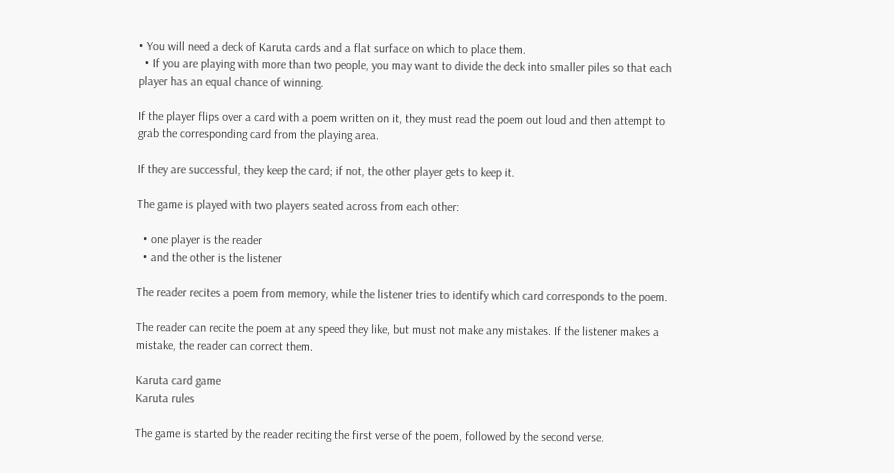• You will need a deck of Karuta cards and a flat surface on which to place them.
  • If you are playing with more than two people, you may want to divide the deck into smaller piles so that each player has an equal chance of winning.

If the player flips over a card with a poem written on it, they must read the poem out loud and then attempt to grab the corresponding card from the playing area.

If they are successful, they keep the card; if not, the other player gets to keep it.

The game is played with two players seated across from each other:

  • one player is the reader
  • and the other is the listener

The reader recites a poem from memory, while the listener tries to identify which card corresponds to the poem.

The reader can recite the poem at any speed they like, but must not make any mistakes. If the listener makes a mistake, the reader can correct them.

Karuta card game
Karuta rules

The game is started by the reader reciting the first verse of the poem, followed by the second verse.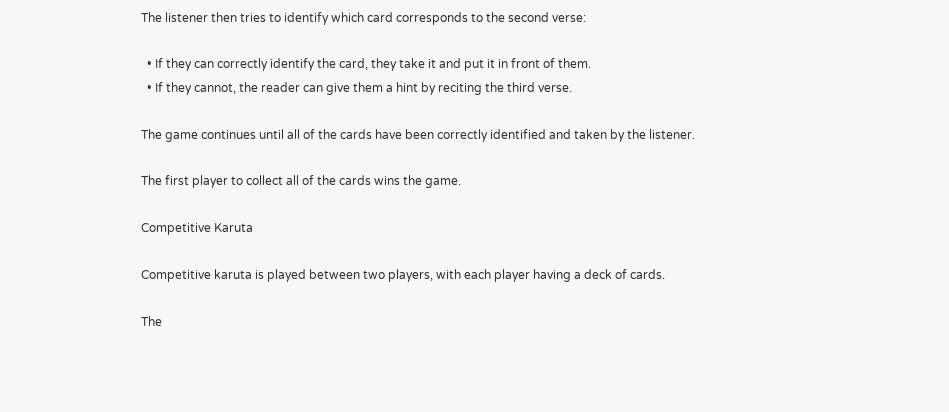The listener then tries to identify which card corresponds to the second verse:

  • If they can correctly identify the card, they take it and put it in front of them.
  • If they cannot, the reader can give them a hint by reciting the third verse.

The game continues until all of the cards have been correctly identified and taken by the listener.

The first player to collect all of the cards wins the game.

Competitive Karuta

Competitive karuta is played between two players, with each player having a deck of cards.

The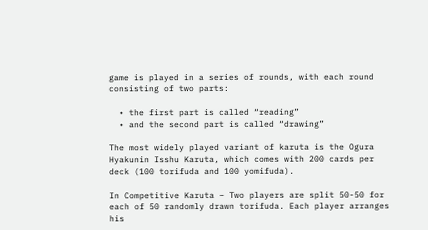game is played in a series of rounds, with each round consisting of two parts:

  • the first part is called “reading”
  • and the second part is called “drawing”

The most widely played variant of karuta is the Ogura Hyakunin Isshu Karuta, which comes with 200 cards per deck (100 torifuda and 100 yomifuda).

In Competitive Karuta – Two players are split 50-50 for each of 50 randomly drawn torifuda. Each player arranges his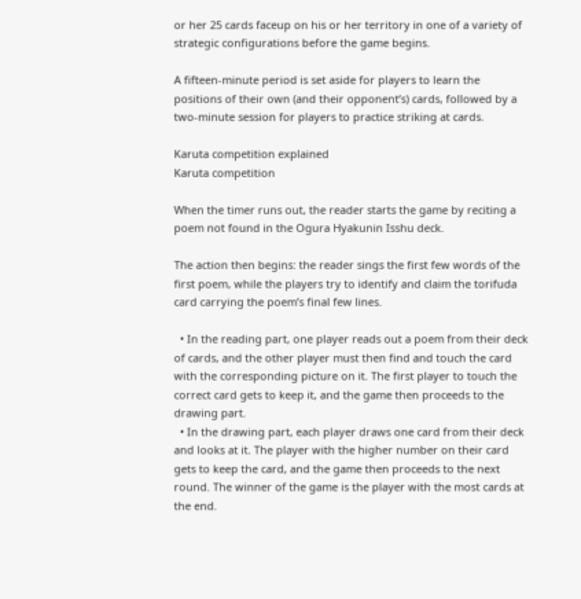or her 25 cards faceup on his or her territory in one of a variety of strategic configurations before the game begins.

A fifteen-minute period is set aside for players to learn the positions of their own (and their opponent’s) cards, followed by a two-minute session for players to practice striking at cards.

Karuta competition explained
Karuta competition

When the timer runs out, the reader starts the game by reciting a poem not found in the Ogura Hyakunin Isshu deck.

The action then begins: the reader sings the first few words of the first poem, while the players try to identify and claim the torifuda card carrying the poem’s final few lines.

  • In the reading part, one player reads out a poem from their deck of cards, and the other player must then find and touch the card with the corresponding picture on it. The first player to touch the correct card gets to keep it, and the game then proceeds to the drawing part.
  • In the drawing part, each player draws one card from their deck and looks at it. The player with the higher number on their card gets to keep the card, and the game then proceeds to the next round. The winner of the game is the player with the most cards at the end.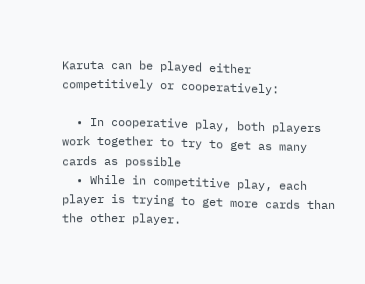Karuta can be played either competitively or cooperatively:

  • In cooperative play, both players work together to try to get as many cards as possible
  • While in competitive play, each player is trying to get more cards than the other player.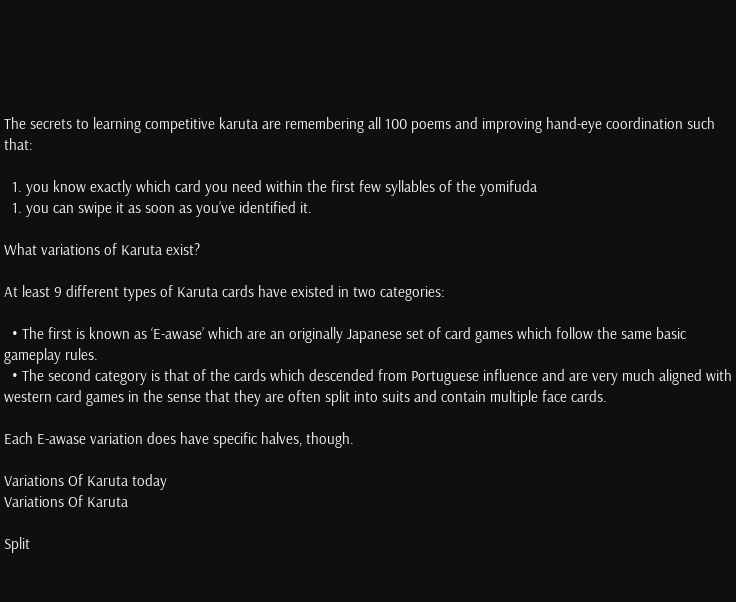The secrets to learning competitive karuta are remembering all 100 poems and improving hand-eye coordination such that:

  1. you know exactly which card you need within the first few syllables of the yomifuda
  1. you can swipe it as soon as you’ve identified it.

What variations of Karuta exist?

At least 9 different types of Karuta cards have existed in two categories:

  • The first is known as ‘E-awase’ which are an originally Japanese set of card games which follow the same basic gameplay rules.
  • The second category is that of the cards which descended from Portuguese influence and are very much aligned with western card games in the sense that they are often split into suits and contain multiple face cards.

Each E-awase variation does have specific halves, though.

Variations Of Karuta today
Variations Of Karuta

Split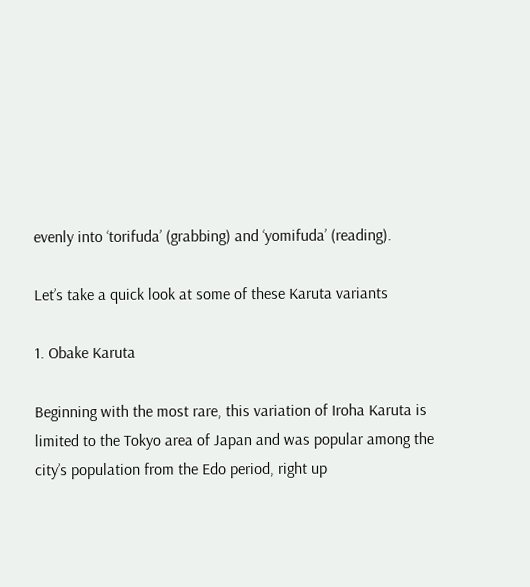evenly into ‘torifuda’ (grabbing) and ‘yomifuda’ (reading).

Let’s take a quick look at some of these Karuta variants

1. Obake Karuta

Beginning with the most rare, this variation of Iroha Karuta is limited to the Tokyo area of Japan and was popular among the city’s population from the Edo period, right up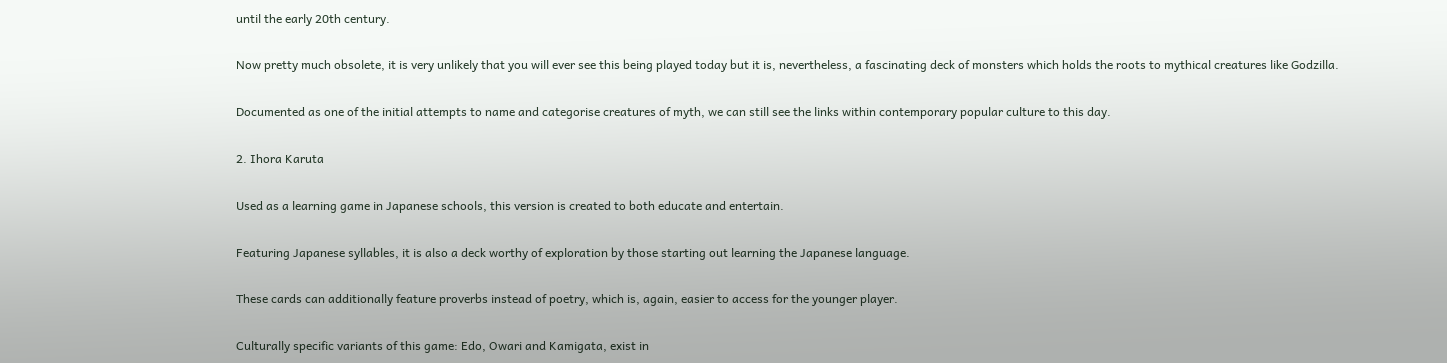until the early 20th century.

Now pretty much obsolete, it is very unlikely that you will ever see this being played today but it is, nevertheless, a fascinating deck of monsters which holds the roots to mythical creatures like Godzilla.

Documented as one of the initial attempts to name and categorise creatures of myth, we can still see the links within contemporary popular culture to this day.

2. Ihora Karuta

Used as a learning game in Japanese schools, this version is created to both educate and entertain.

Featuring Japanese syllables, it is also a deck worthy of exploration by those starting out learning the Japanese language.

These cards can additionally feature proverbs instead of poetry, which is, again, easier to access for the younger player.

Culturally specific variants of this game: Edo, Owari and Kamigata, exist in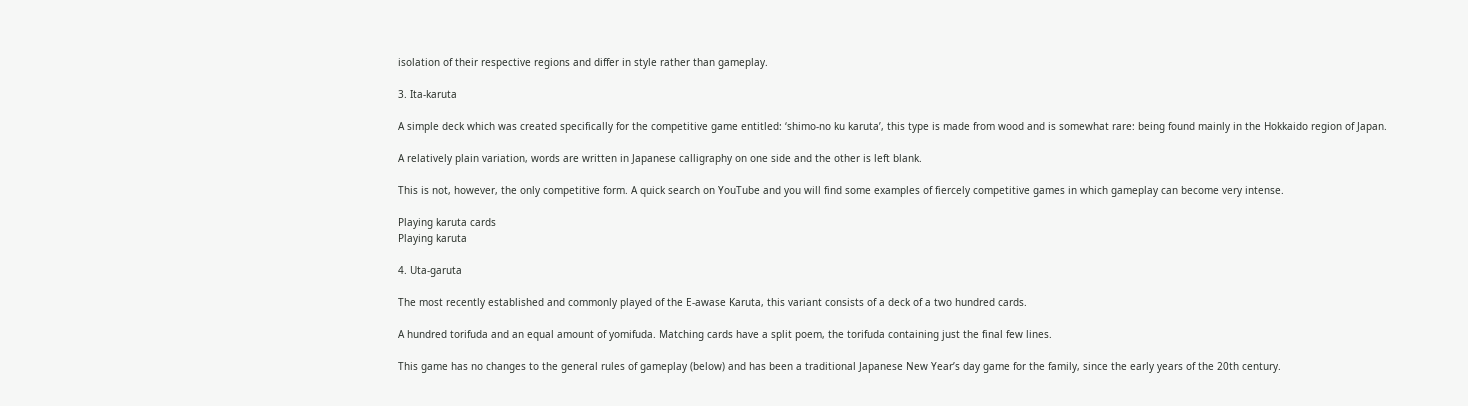isolation of their respective regions and differ in style rather than gameplay.

3. Ita-karuta

A simple deck which was created specifically for the competitive game entitled: ‘shimo-no ku karuta’, this type is made from wood and is somewhat rare: being found mainly in the Hokkaido region of Japan.

A relatively plain variation, words are written in Japanese calligraphy on one side and the other is left blank.

This is not, however, the only competitive form. A quick search on YouTube and you will find some examples of fiercely competitive games in which gameplay can become very intense.

Playing karuta cards
Playing karuta

4. Uta-garuta

The most recently established and commonly played of the E-awase Karuta, this variant consists of a deck of a two hundred cards.

A hundred torifuda and an equal amount of yomifuda. Matching cards have a split poem, the torifuda containing just the final few lines.

This game has no changes to the general rules of gameplay (below) and has been a traditional Japanese New Year’s day game for the family, since the early years of the 20th century.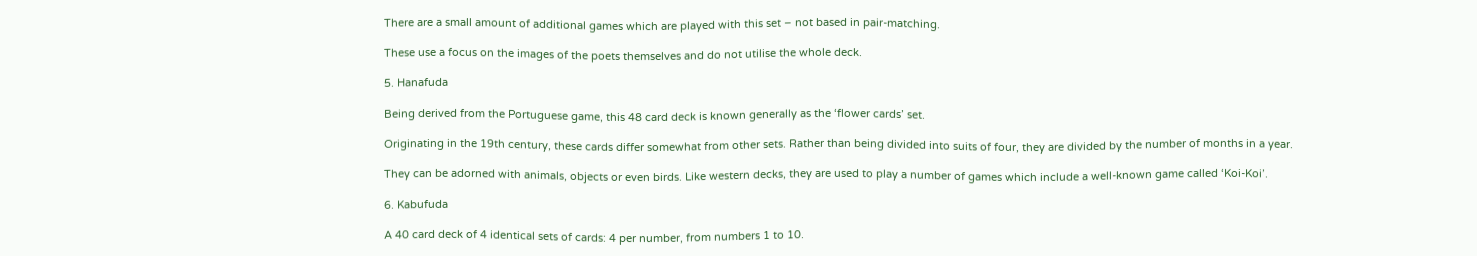There are a small amount of additional games which are played with this set – not based in pair-matching.

These use a focus on the images of the poets themselves and do not utilise the whole deck.

5. Hanafuda

Being derived from the Portuguese game, this 48 card deck is known generally as the ‘flower cards’ set.

Originating in the 19th century, these cards differ somewhat from other sets. Rather than being divided into suits of four, they are divided by the number of months in a year.

They can be adorned with animals, objects or even birds. Like western decks, they are used to play a number of games which include a well-known game called ‘Koi-Koi’.

6. Kabufuda

A 40 card deck of 4 identical sets of cards: 4 per number, from numbers 1 to 10.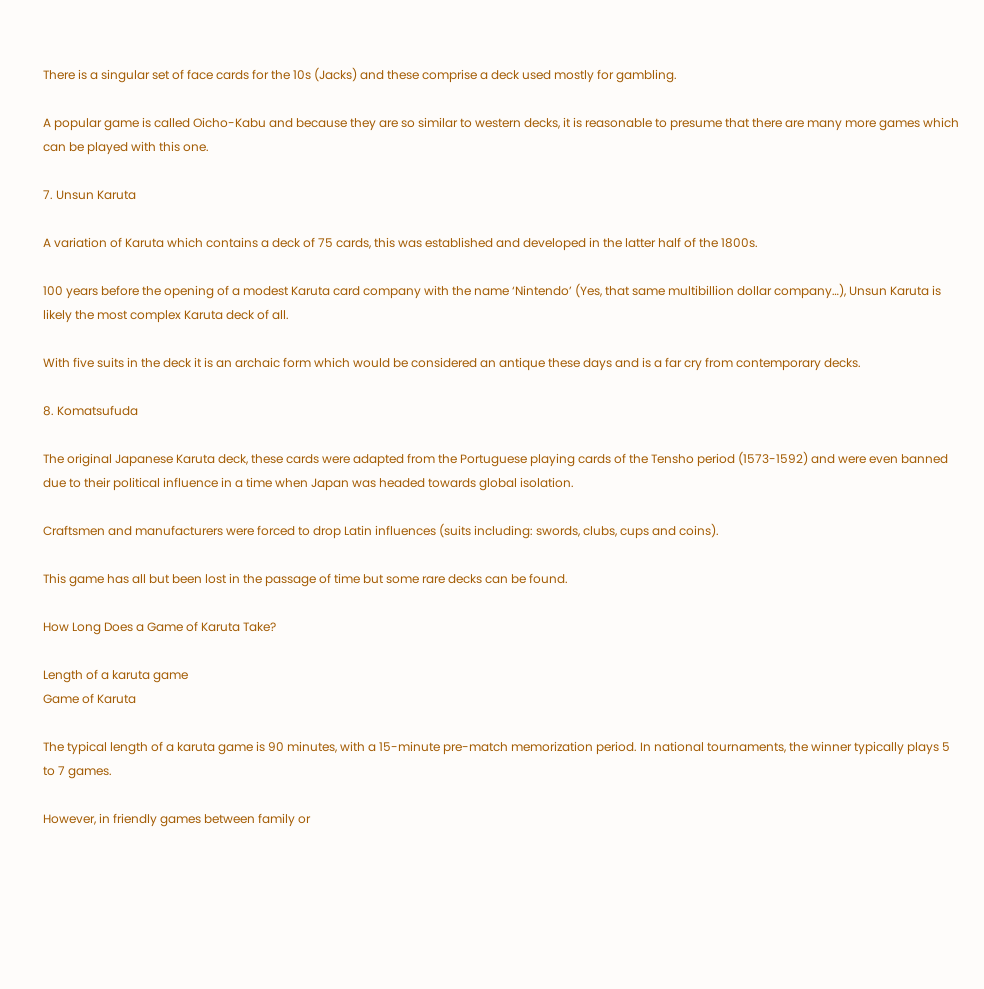There is a singular set of face cards for the 10s (Jacks) and these comprise a deck used mostly for gambling.

A popular game is called Oicho-Kabu and because they are so similar to western decks, it is reasonable to presume that there are many more games which can be played with this one.

7. Unsun Karuta

A variation of Karuta which contains a deck of 75 cards, this was established and developed in the latter half of the 1800s.

100 years before the opening of a modest Karuta card company with the name ‘Nintendo’ (Yes, that same multibillion dollar company…), Unsun Karuta is likely the most complex Karuta deck of all.

With five suits in the deck it is an archaic form which would be considered an antique these days and is a far cry from contemporary decks.

8. Komatsufuda

The original Japanese Karuta deck, these cards were adapted from the Portuguese playing cards of the Tensho period (1573-1592) and were even banned due to their political influence in a time when Japan was headed towards global isolation.

Craftsmen and manufacturers were forced to drop Latin influences (suits including: swords, clubs, cups and coins).

This game has all but been lost in the passage of time but some rare decks can be found.

How Long Does a Game of Karuta Take?

Length of a karuta game
Game of Karuta

The typical length of a karuta game is 90 minutes, with a 15-minute pre-match memorization period. In national tournaments, the winner typically plays 5 to 7 games.

However, in friendly games between family or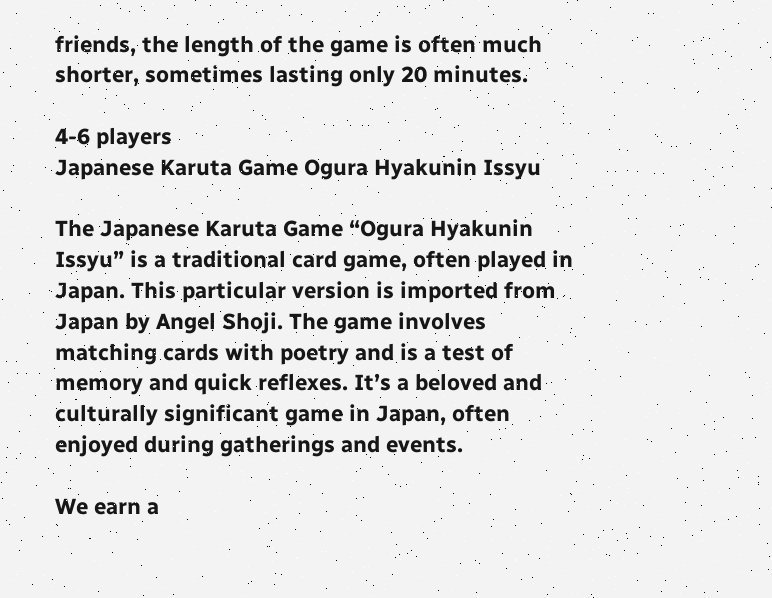friends, the length of the game is often much shorter, sometimes lasting only 20 minutes.

4-6 players
Japanese Karuta Game Ogura Hyakunin Issyu

The Japanese Karuta Game “Ogura Hyakunin Issyu” is a traditional card game, often played in Japan. This particular version is imported from Japan by Angel Shoji. The game involves matching cards with poetry and is a test of memory and quick reflexes. It’s a beloved and culturally significant game in Japan, often enjoyed during gatherings and events.

We earn a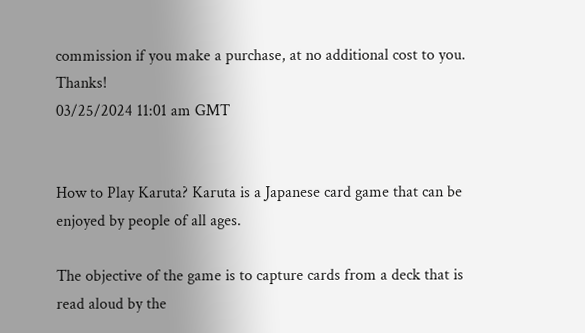commission if you make a purchase, at no additional cost to you. Thanks!
03/25/2024 11:01 am GMT


How to Play Karuta? Karuta is a Japanese card game that can be enjoyed by people of all ages.

The objective of the game is to capture cards from a deck that is read aloud by the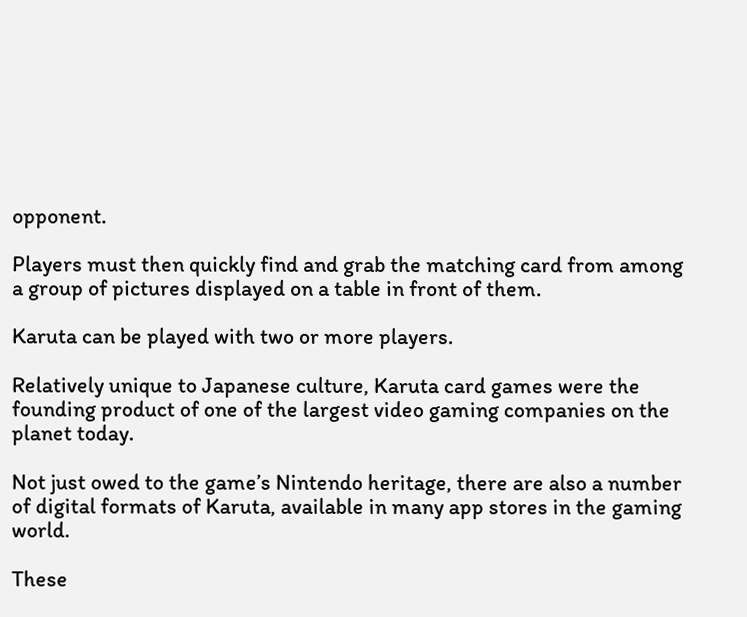opponent.

Players must then quickly find and grab the matching card from among a group of pictures displayed on a table in front of them.

Karuta can be played with two or more players.

Relatively unique to Japanese culture, Karuta card games were the founding product of one of the largest video gaming companies on the planet today.

Not just owed to the game’s Nintendo heritage, there are also a number of digital formats of Karuta, available in many app stores in the gaming world.

These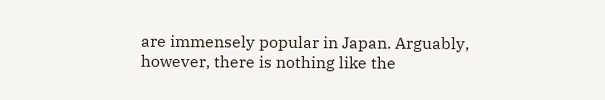are immensely popular in Japan. Arguably, however, there is nothing like the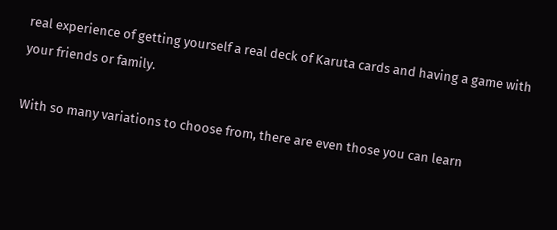real experience of getting yourself a real deck of Karuta cards and having a game with your friends or family.

With so many variations to choose from, there are even those you can learn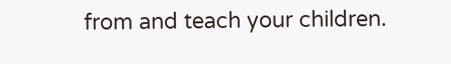from and teach your children.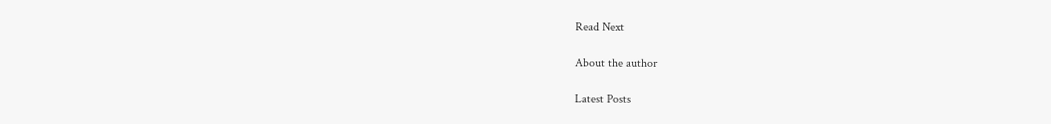Read Next

About the author

Latest Posts